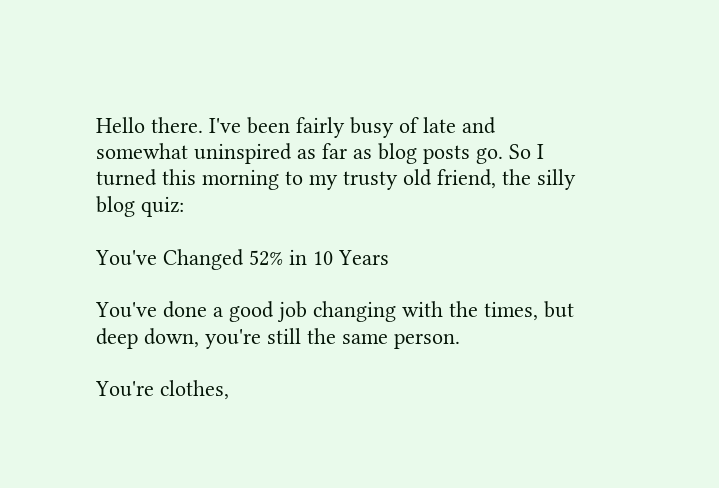Hello there. I've been fairly busy of late and somewhat uninspired as far as blog posts go. So I turned this morning to my trusty old friend, the silly blog quiz:

You've Changed 52% in 10 Years

You've done a good job changing with the times, but deep down, you're still the same person.

You're clothes,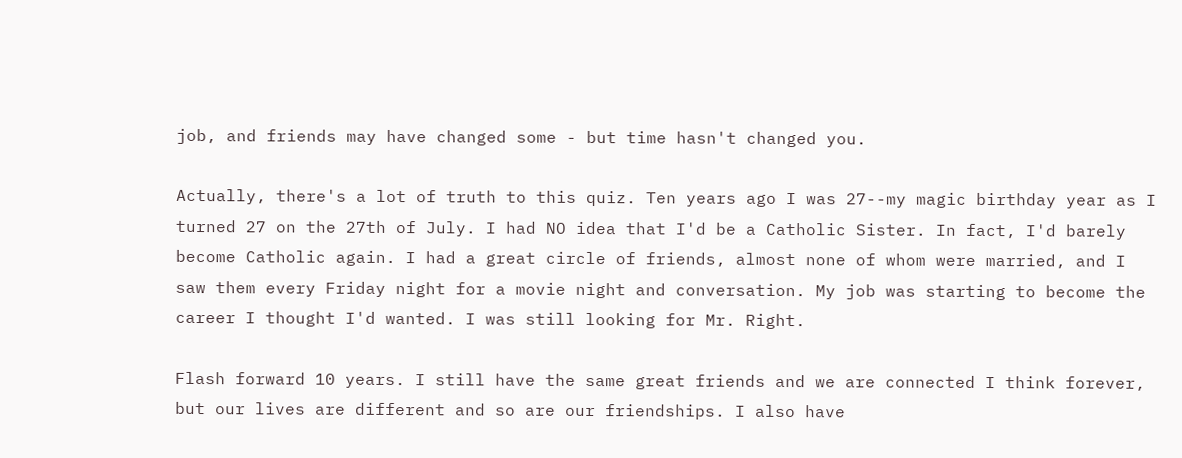job, and friends may have changed some - but time hasn't changed you.

Actually, there's a lot of truth to this quiz. Ten years ago I was 27--my magic birthday year as I turned 27 on the 27th of July. I had NO idea that I'd be a Catholic Sister. In fact, I'd barely become Catholic again. I had a great circle of friends, almost none of whom were married, and I saw them every Friday night for a movie night and conversation. My job was starting to become the career I thought I'd wanted. I was still looking for Mr. Right.

Flash forward 10 years. I still have the same great friends and we are connected I think forever, but our lives are different and so are our friendships. I also have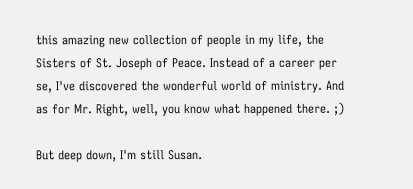this amazing new collection of people in my life, the Sisters of St. Joseph of Peace. Instead of a career per se, I've discovered the wonderful world of ministry. And as for Mr. Right, well, you know what happened there. ;)

But deep down, I'm still Susan.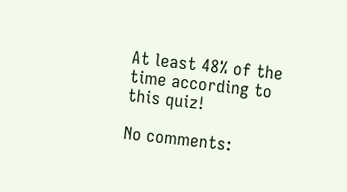At least 48% of the time according to this quiz!

No comments: